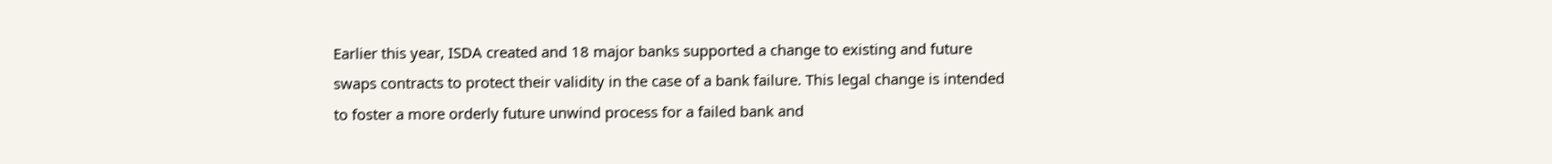Earlier this year, ISDA created and 18 major banks supported a change to existing and future swaps contracts to protect their validity in the case of a bank failure. This legal change is intended to foster a more orderly future unwind process for a failed bank and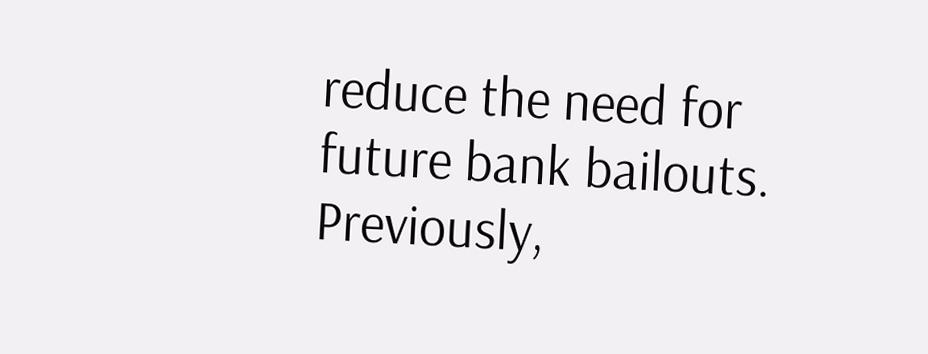reduce the need for future bank bailouts. Previously,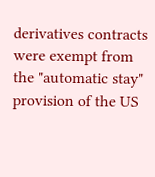derivatives contracts were exempt from the "automatic stay" provision of the US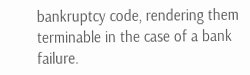bankruptcy code, rendering them terminable in the case of a bank failure.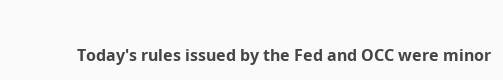Today's rules issued by the Fed and OCC were minor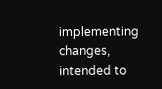implementing changes, intended to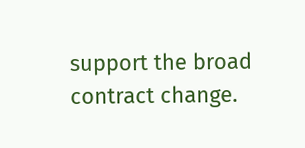support the broad contract change.